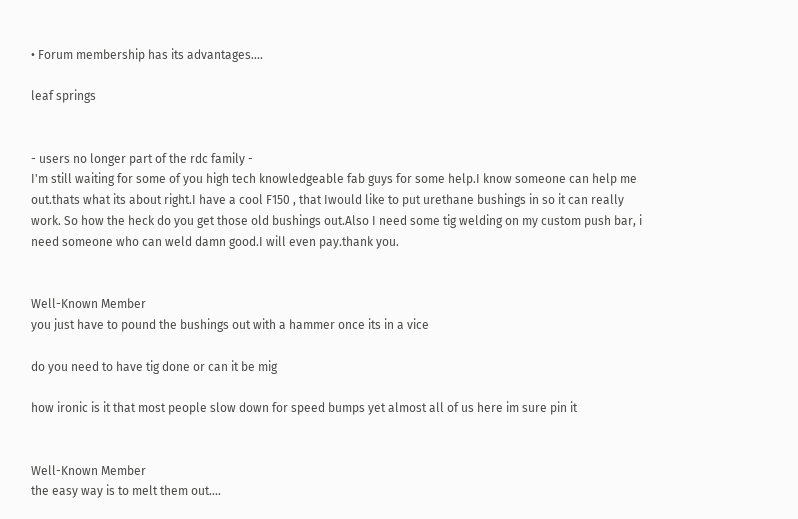• Forum membership has its advantages....

leaf springs


- users no longer part of the rdc family -
I'm still waiting for some of you high tech knowledgeable fab guys for some help.I know someone can help me out.thats what its about right.I have a cool F150 , that Iwould like to put urethane bushings in so it can really work. So how the heck do you get those old bushings out.Also I need some tig welding on my custom push bar, i need someone who can weld damn good.I will even pay.thank you.


Well-Known Member
you just have to pound the bushings out with a hammer once its in a vice

do you need to have tig done or can it be mig

how ironic is it that most people slow down for speed bumps yet almost all of us here im sure pin it


Well-Known Member
the easy way is to melt them out....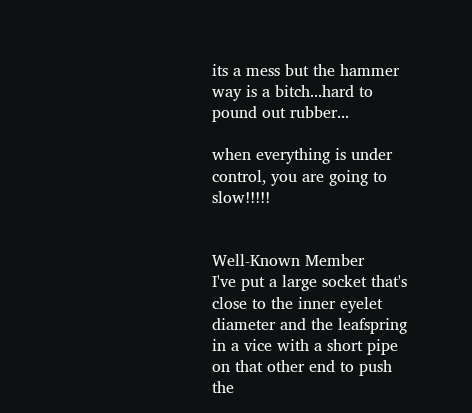its a mess but the hammer way is a bitch...hard to pound out rubber...

when everything is under control, you are going to slow!!!!!


Well-Known Member
I've put a large socket that's close to the inner eyelet diameter and the leafspring in a vice with a short pipe on that other end to push the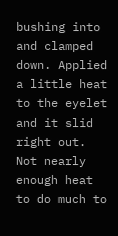bushing into and clamped down. Applied a little heat to the eyelet and it slid right out. Not nearly enough heat to do much to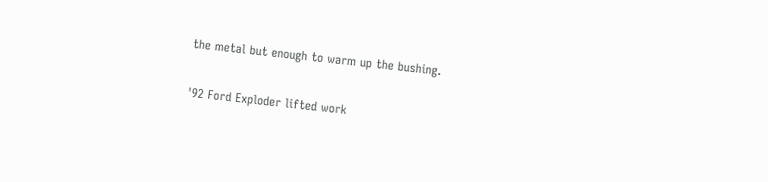the metal but enough to warm up the bushing.

'92 Ford Exploder lifted work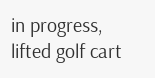in progress,
lifted golf cart